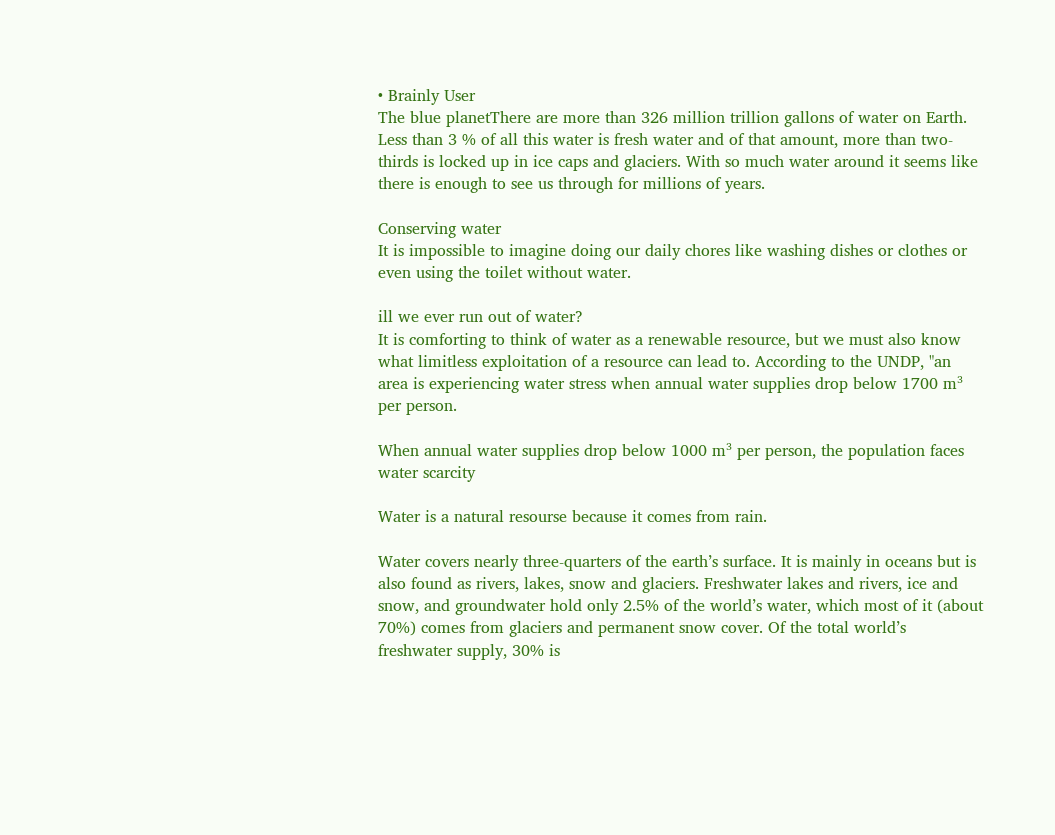• Brainly User
The blue planetThere are more than 326 million trillion gallons of water on Earth. Less than 3 % of all this water is fresh water and of that amount, more than two-thirds is locked up in ice caps and glaciers. With so much water around it seems like there is enough to see us through for millions of years.

Conserving water
It is impossible to imagine doing our daily chores like washing dishes or clothes or even using the toilet without water.

ill we ever run out of water?
It is comforting to think of water as a renewable resource, but we must also know what limitless exploitation of a resource can lead to. According to the UNDP, "an area is experiencing water stress when annual water supplies drop below 1700 m³ per person.

When annual water supplies drop below 1000 m³ per person, the population faces water scarcity

Water is a natural resourse because it comes from rain.

Water covers nearly three-quarters of the earth’s surface. It is mainly in oceans but is also found as rivers, lakes, snow and glaciers. Freshwater lakes and rivers, ice and snow, and groundwater hold only 2.5% of the world’s water, which most of it (about 70%) comes from glaciers and permanent snow cover. Of the total world’s freshwater supply, 30% is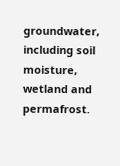groundwater, including soil moisture, wetland and permafrost.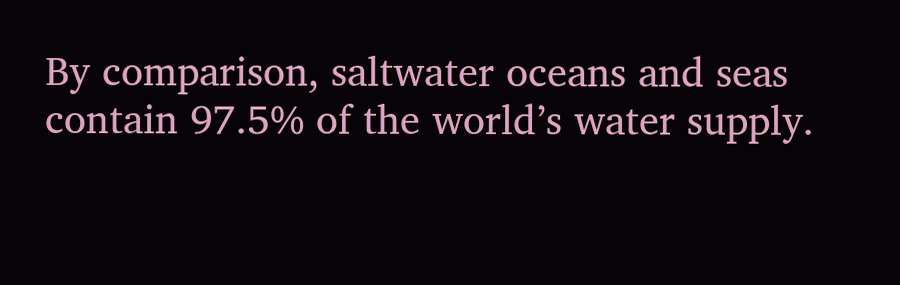By comparison, saltwater oceans and seas contain 97.5% of the world’s water supply.